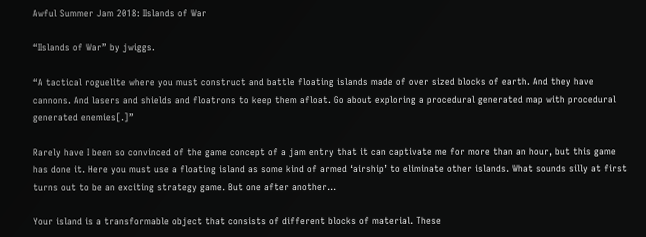Awful Summer Jam 2018: IIslands of War

“IIslands of War” by jwiggs.

“A tactical roguelite where you must construct and battle floating islands made of over sized blocks of earth. And they have cannons. And lasers and shields and floatrons to keep them afloat. Go about exploring a procedural generated map with procedural generated enemies[.]”

Rarely have I been so convinced of the game concept of a jam entry that it can captivate me for more than an hour, but this game has done it. Here you must use a floating island as some kind of armed ‘airship’ to eliminate other islands. What sounds silly at first turns out to be an exciting strategy game. But one after another…

Your island is a transformable object that consists of different blocks of material. These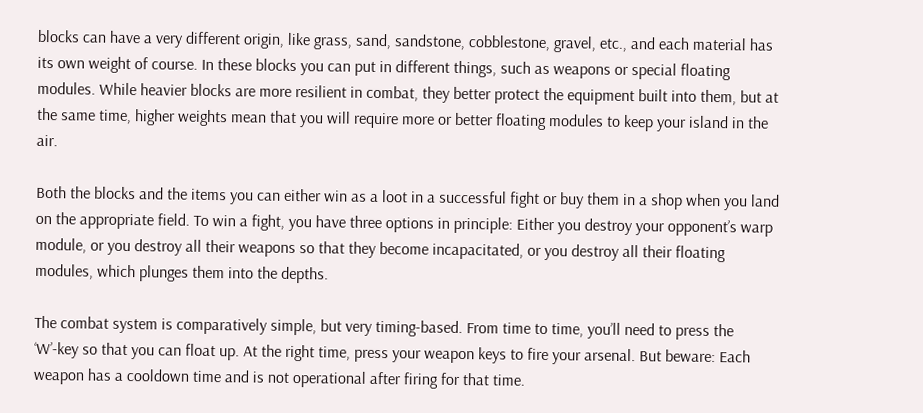blocks can have a very different origin, like grass, sand, sandstone, cobblestone, gravel, etc., and each material has its own weight of course. In these blocks you can put in different things, such as weapons or special floating modules. While heavier blocks are more resilient in combat, they better protect the equipment built into them, but at the same time, higher weights mean that you will require more or better floating modules to keep your island in the air.

Both the blocks and the items you can either win as a loot in a successful fight or buy them in a shop when you land on the appropriate field. To win a fight, you have three options in principle: Either you destroy your opponent’s warp module, or you destroy all their weapons so that they become incapacitated, or you destroy all their floating modules, which plunges them into the depths.

The combat system is comparatively simple, but very timing-based. From time to time, you’ll need to press the ‘W’-key so that you can float up. At the right time, press your weapon keys to fire your arsenal. But beware: Each weapon has a cooldown time and is not operational after firing for that time.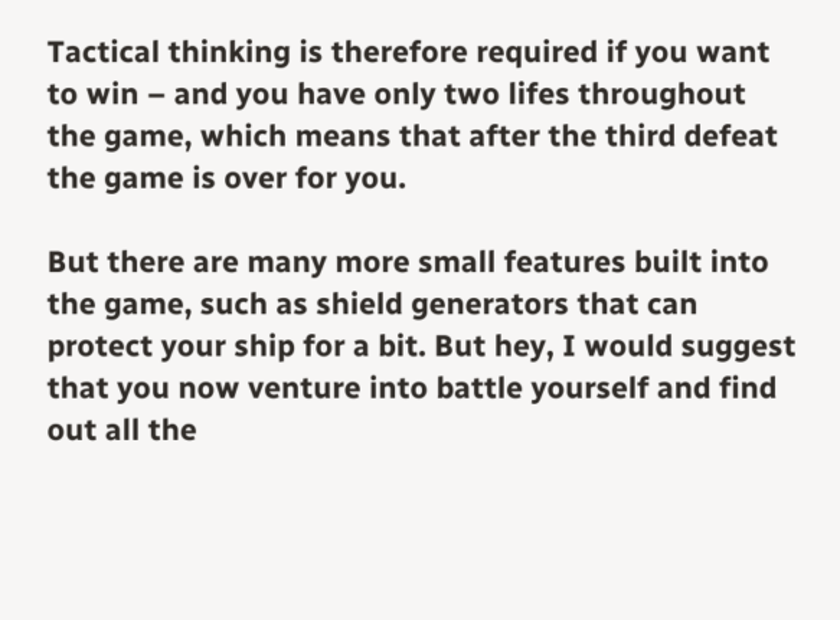Tactical thinking is therefore required if you want to win – and you have only two lifes throughout the game, which means that after the third defeat the game is over for you.

But there are many more small features built into the game, such as shield generators that can protect your ship for a bit. But hey, I would suggest that you now venture into battle yourself and find out all the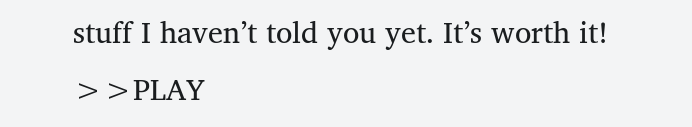stuff I haven’t told you yet. It’s worth it! >>PLAY